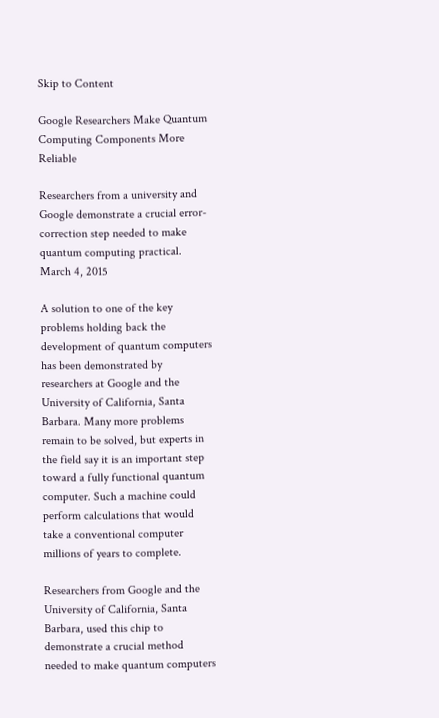Skip to Content

Google Researchers Make Quantum Computing Components More Reliable

Researchers from a university and Google demonstrate a crucial error-correction step needed to make quantum computing practical.
March 4, 2015

A solution to one of the key problems holding back the development of quantum computers has been demonstrated by researchers at Google and the University of California, Santa Barbara. Many more problems remain to be solved, but experts in the field say it is an important step toward a fully functional quantum computer. Such a machine could perform calculations that would take a conventional computer millions of years to complete.

Researchers from Google and the University of California, Santa Barbara, used this chip to demonstrate a crucial method needed to make quantum computers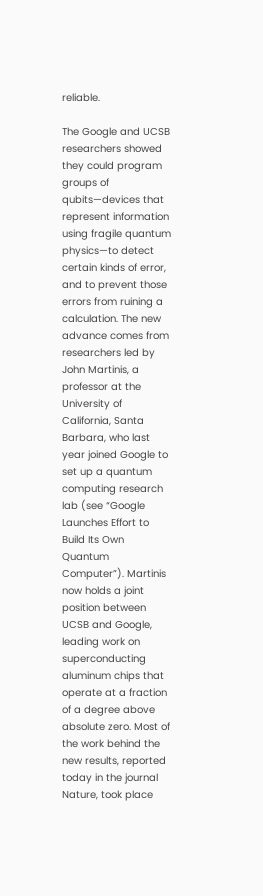reliable.

The Google and UCSB researchers showed they could program groups of qubits—devices that represent information using fragile quantum physics—to detect certain kinds of error, and to prevent those errors from ruining a calculation. The new advance comes from researchers led by John Martinis, a professor at the University of California, Santa Barbara, who last year joined Google to set up a quantum computing research lab (see “Google Launches Effort to Build Its Own Quantum Computer”). Martinis now holds a joint position between UCSB and Google, leading work on superconducting aluminum chips that operate at a fraction of a degree above absolute zero. Most of the work behind the new results, reported today in the journal Nature, took place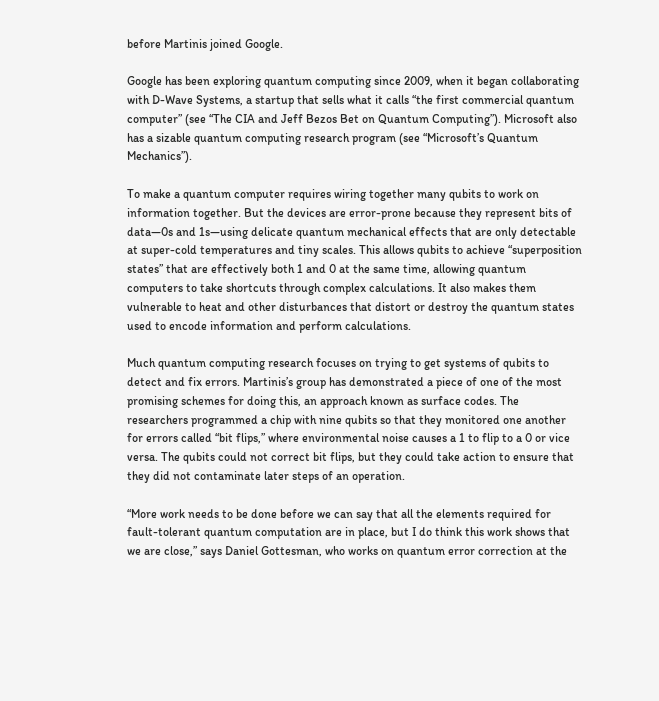before Martinis joined Google.

Google has been exploring quantum computing since 2009, when it began collaborating with D-Wave Systems, a startup that sells what it calls “the first commercial quantum computer” (see “The CIA and Jeff Bezos Bet on Quantum Computing”). Microsoft also has a sizable quantum computing research program (see “Microsoft’s Quantum Mechanics”).

To make a quantum computer requires wiring together many qubits to work on information together. But the devices are error-prone because they represent bits of data—0s and 1s—using delicate quantum mechanical effects that are only detectable at super-cold temperatures and tiny scales. This allows qubits to achieve “superposition states” that are effectively both 1 and 0 at the same time, allowing quantum computers to take shortcuts through complex calculations. It also makes them vulnerable to heat and other disturbances that distort or destroy the quantum states used to encode information and perform calculations.

Much quantum computing research focuses on trying to get systems of qubits to detect and fix errors. Martinis’s group has demonstrated a piece of one of the most promising schemes for doing this, an approach known as surface codes. The researchers programmed a chip with nine qubits so that they monitored one another for errors called “bit flips,” where environmental noise causes a 1 to flip to a 0 or vice versa. The qubits could not correct bit flips, but they could take action to ensure that they did not contaminate later steps of an operation.

“More work needs to be done before we can say that all the elements required for fault-tolerant quantum computation are in place, but I do think this work shows that we are close,” says Daniel Gottesman, who works on quantum error correction at the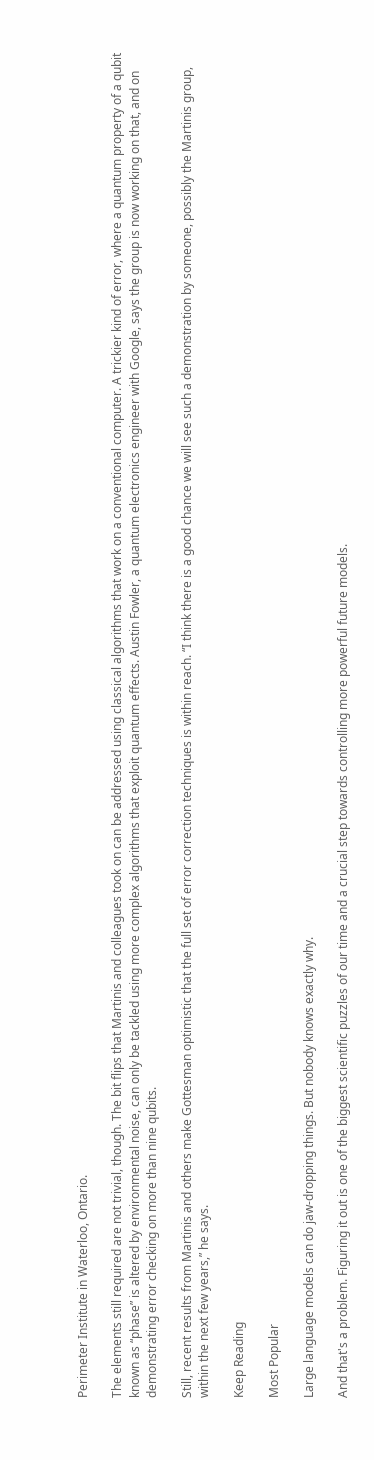Perimeter Institute in Waterloo, Ontario.

The elements still required are not trivial, though. The bit flips that Martinis and colleagues took on can be addressed using classical algorithms that work on a conventional computer. A trickier kind of error, where a quantum property of a qubit known as “phase” is altered by environmental noise, can only be tackled using more complex algorithms that exploit quantum effects. Austin Fowler, a quantum electronics engineer with Google, says the group is now working on that, and on demonstrating error checking on more than nine qubits.

Still, recent results from Martinis and others make Gottesman optimistic that the full set of error correction techniques is within reach. “I think there is a good chance we will see such a demonstration by someone, possibly the Martinis group, within the next few years,” he says.

Keep Reading

Most Popular

Large language models can do jaw-dropping things. But nobody knows exactly why.

And that's a problem. Figuring it out is one of the biggest scientific puzzles of our time and a crucial step towards controlling more powerful future models.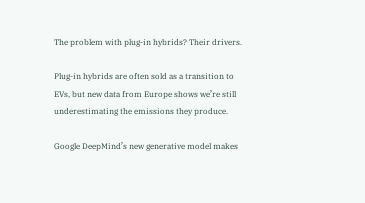The problem with plug-in hybrids? Their drivers.

Plug-in hybrids are often sold as a transition to EVs, but new data from Europe shows we’re still underestimating the emissions they produce.

Google DeepMind’s new generative model makes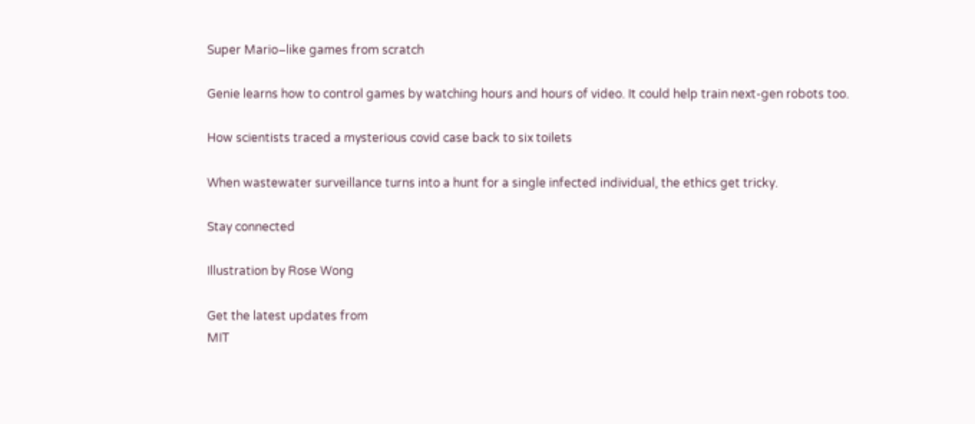Super Mario–like games from scratch

Genie learns how to control games by watching hours and hours of video. It could help train next-gen robots too.

How scientists traced a mysterious covid case back to six toilets

When wastewater surveillance turns into a hunt for a single infected individual, the ethics get tricky.

Stay connected

Illustration by Rose Wong

Get the latest updates from
MIT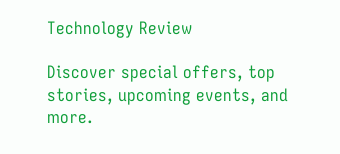Technology Review

Discover special offers, top stories, upcoming events, and more.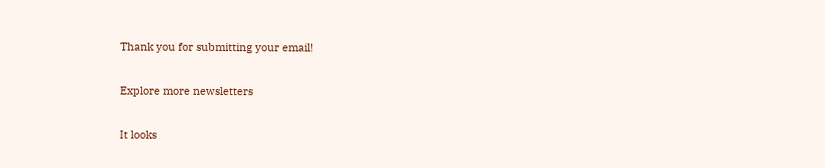Thank you for submitting your email!

Explore more newsletters

It looks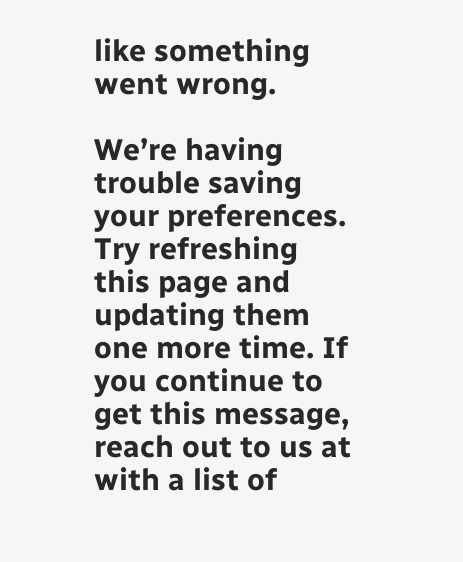like something went wrong.

We’re having trouble saving your preferences. Try refreshing this page and updating them one more time. If you continue to get this message, reach out to us at with a list of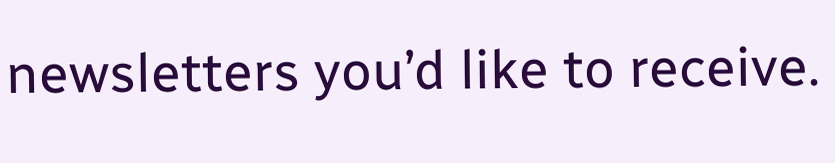newsletters you’d like to receive.